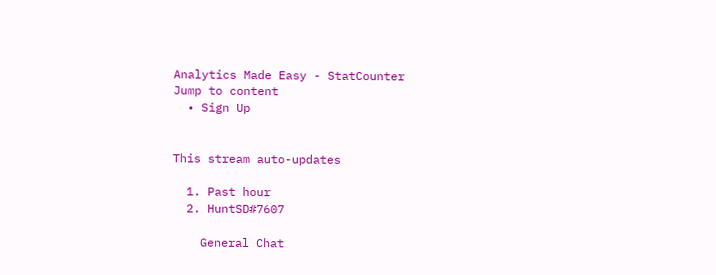Analytics Made Easy - StatCounter
Jump to content
  • Sign Up


This stream auto-updates

  1. Past hour
  2. HuntSD#7607

    General Chat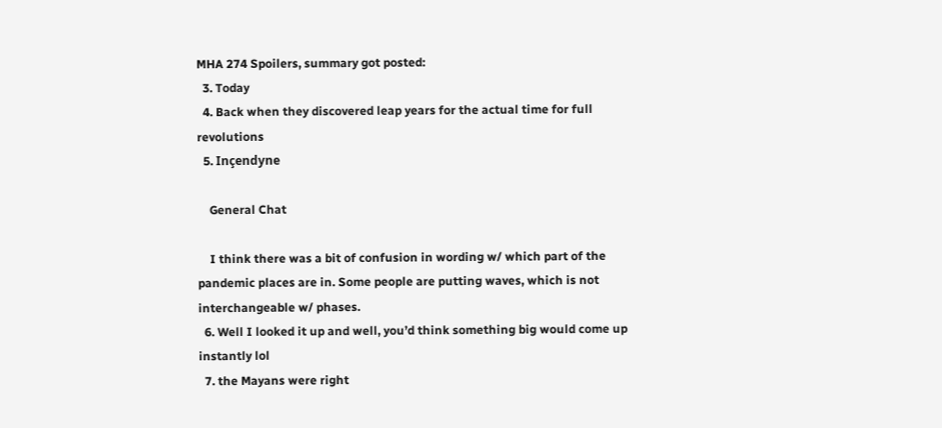MHA 274 Spoilers, summary got posted:
  3. Today
  4. Back when they discovered leap years for the actual time for full revolutions
  5. Inçendyne

    General Chat

    I think there was a bit of confusion in wording w/ which part of the pandemic places are in. Some people are putting waves, which is not interchangeable w/ phases.
  6. Well I looked it up and well, you’d think something big would come up instantly lol
  7. the Mayans were right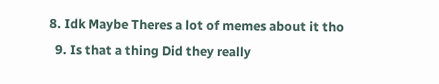8. Idk Maybe Theres a lot of memes about it tho
  9. Is that a thing Did they really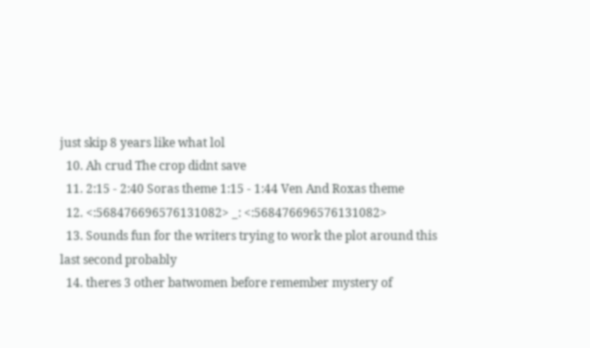just skip 8 years like what lol
  10. Ah crud The crop didnt save
  11. 2:15 - 2:40 Soras theme 1:15 - 1:44 Ven And Roxas theme
  12. <:568476696576131082> _: <:568476696576131082>
  13. Sounds fun for the writers trying to work the plot around this last second probably
  14. theres 3 other batwomen before remember mystery of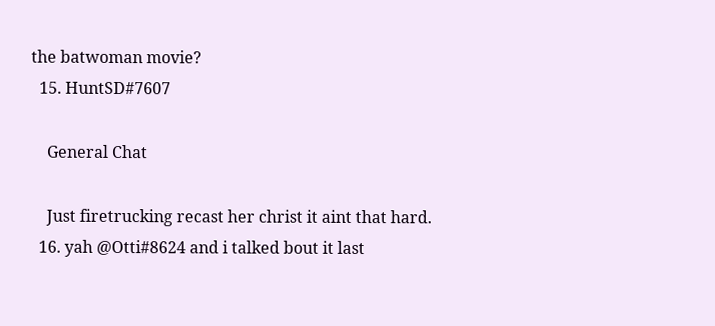the batwoman movie?
  15. HuntSD#7607

    General Chat

    Just firetrucking recast her christ it aint that hard.
  16. yah @Otti#8624 and i talked bout it last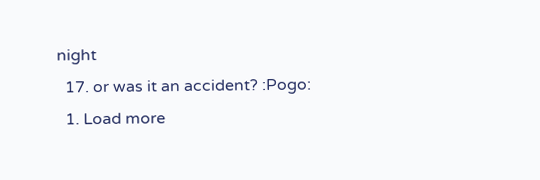night
  17. or was it an accident? :Pogo:
  1. Load more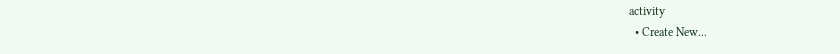activity
  • Create New...